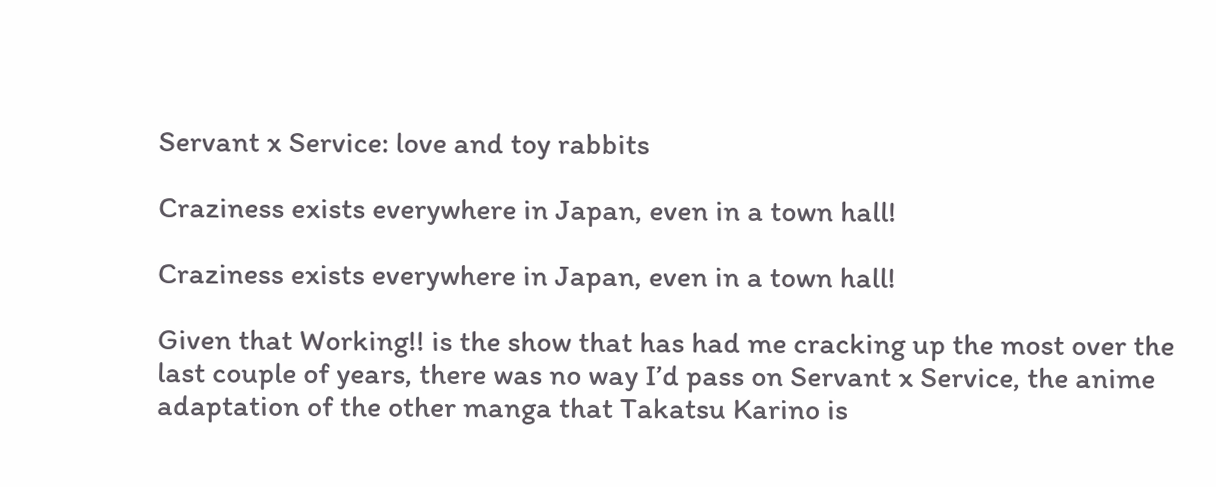Servant x Service: love and toy rabbits

Craziness exists everywhere in Japan, even in a town hall!

Craziness exists everywhere in Japan, even in a town hall!

Given that Working!! is the show that has had me cracking up the most over the last couple of years, there was no way I’d pass on Servant x Service, the anime adaptation of the other manga that Takatsu Karino is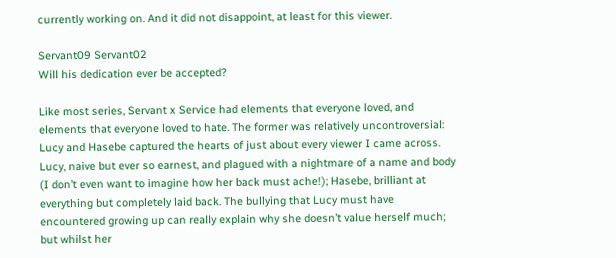currently working on. And it did not disappoint, at least for this viewer.

Servant09 Servant02
Will his dedication ever be accepted?

Like most series, Servant x Service had elements that everyone loved, and elements that everyone loved to hate. The former was relatively uncontroversial: Lucy and Hasebe captured the hearts of just about every viewer I came across. Lucy, naive but ever so earnest, and plagued with a nightmare of a name and body (I don’t even want to imagine how her back must ache!); Hasebe, brilliant at everything but completely laid back. The bullying that Lucy must have encountered growing up can really explain why she doesn’t value herself much; but whilst her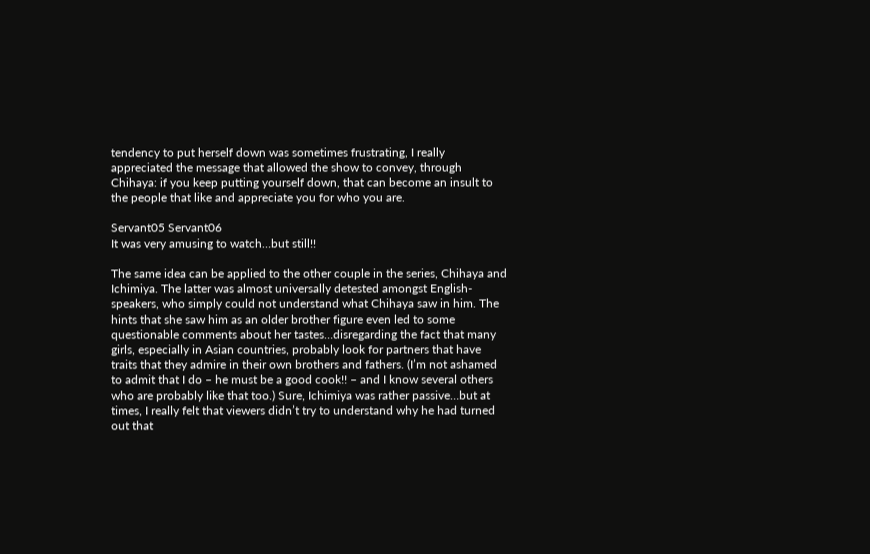tendency to put herself down was sometimes frustrating, I really appreciated the message that allowed the show to convey, through Chihaya: if you keep putting yourself down, that can become an insult to the people that like and appreciate you for who you are.

Servant05 Servant06
It was very amusing to watch…but still!!

The same idea can be applied to the other couple in the series, Chihaya and Ichimiya. The latter was almost universally detested amongst English-speakers, who simply could not understand what Chihaya saw in him. The hints that she saw him as an older brother figure even led to some questionable comments about her tastes…disregarding the fact that many girls, especially in Asian countries, probably look for partners that have traits that they admire in their own brothers and fathers. (I’m not ashamed to admit that I do – he must be a good cook!! – and I know several others who are probably like that too.) Sure, Ichimiya was rather passive…but at times, I really felt that viewers didn’t try to understand why he had turned out that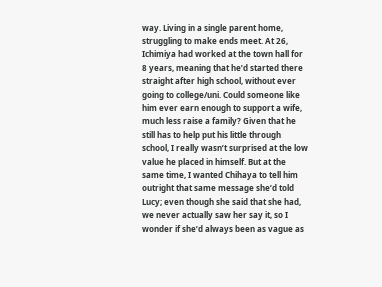way. Living in a single parent home, struggling to make ends meet. At 26, Ichimiya had worked at the town hall for 8 years, meaning that he’d started there straight after high school, without ever going to college/uni. Could someone like him ever earn enough to support a wife, much less raise a family? Given that he still has to help put his little through school, I really wasn’t surprised at the low value he placed in himself. But at the same time, I wanted Chihaya to tell him outright that same message she’d told Lucy; even though she said that she had, we never actually saw her say it, so I wonder if she’d always been as vague as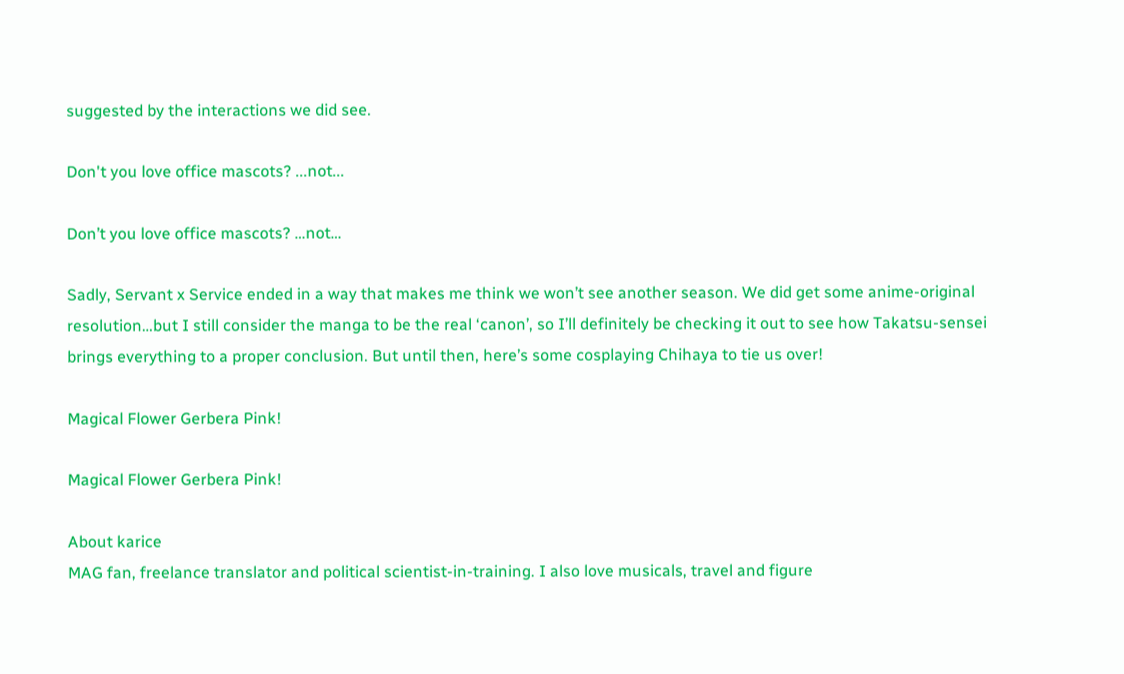suggested by the interactions we did see.

Don't you love office mascots? ...not...

Don’t you love office mascots? …not…

Sadly, Servant x Service ended in a way that makes me think we won’t see another season. We did get some anime-original resolution…but I still consider the manga to be the real ‘canon’, so I’ll definitely be checking it out to see how Takatsu-sensei brings everything to a proper conclusion. But until then, here’s some cosplaying Chihaya to tie us over!

Magical Flower Gerbera Pink!

Magical Flower Gerbera Pink!

About karice
MAG fan, freelance translator and political scientist-in-training. I also love musicals, travel and figure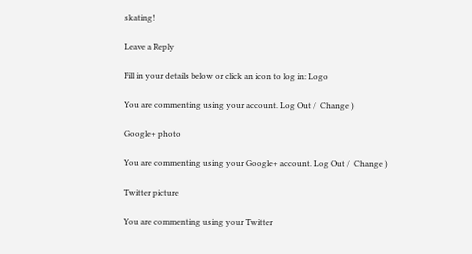skating!

Leave a Reply

Fill in your details below or click an icon to log in: Logo

You are commenting using your account. Log Out /  Change )

Google+ photo

You are commenting using your Google+ account. Log Out /  Change )

Twitter picture

You are commenting using your Twitter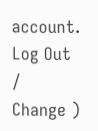account. Log Out /  Change )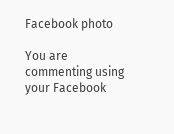Facebook photo

You are commenting using your Facebook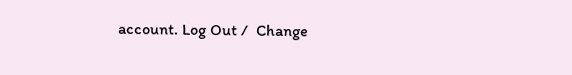account. Log Out /  Change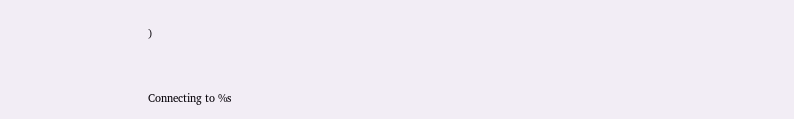)


Connecting to %s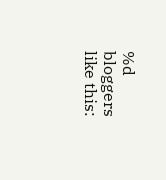%d bloggers like this: